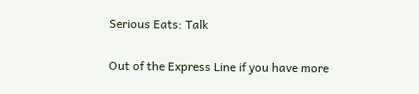Serious Eats: Talk

Out of the Express Line if you have more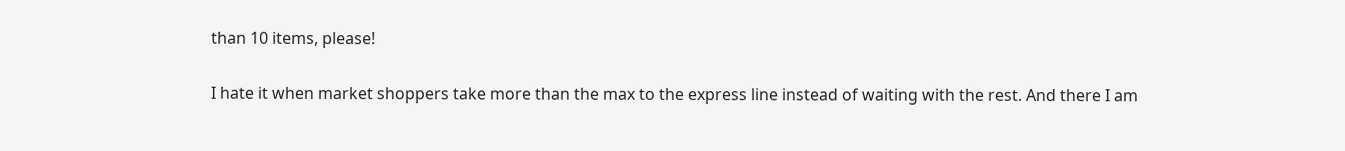than 10 items, please!

I hate it when market shoppers take more than the max to the express line instead of waiting with the rest. And there I am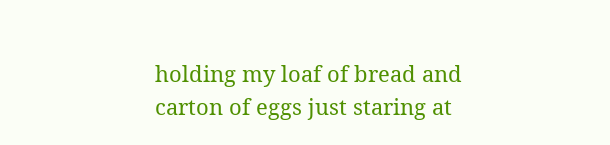holding my loaf of bread and carton of eggs just staring at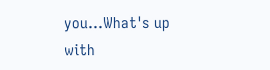you...What's up with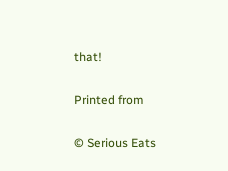that!

Printed from

© Serious Eats